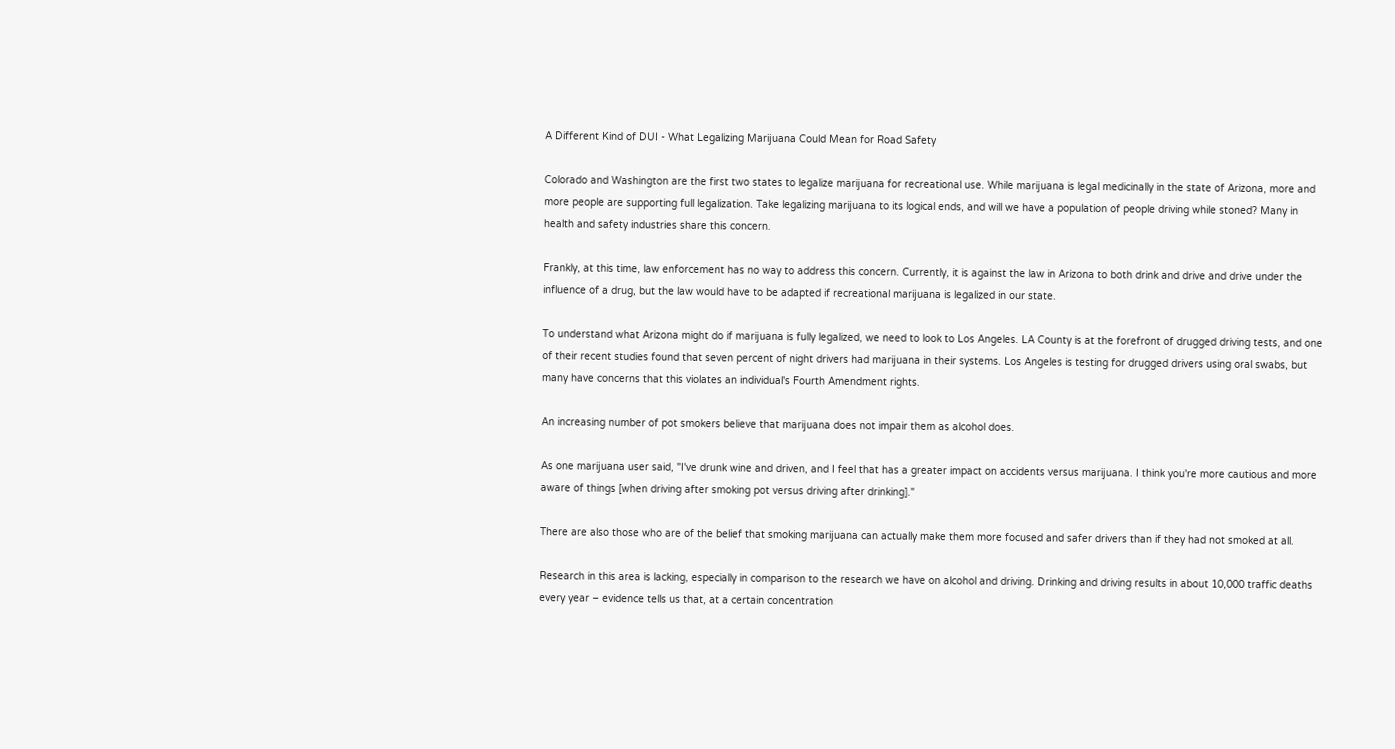A Different Kind of DUI - What Legalizing Marijuana Could Mean for Road Safety

Colorado and Washington are the first two states to legalize marijuana for recreational use. While marijuana is legal medicinally in the state of Arizona, more and more people are supporting full legalization. Take legalizing marijuana to its logical ends, and will we have a population of people driving while stoned? Many in health and safety industries share this concern.

Frankly, at this time, law enforcement has no way to address this concern. Currently, it is against the law in Arizona to both drink and drive and drive under the influence of a drug, but the law would have to be adapted if recreational marijuana is legalized in our state.

To understand what Arizona might do if marijuana is fully legalized, we need to look to Los Angeles. LA County is at the forefront of drugged driving tests, and one of their recent studies found that seven percent of night drivers had marijuana in their systems. Los Angeles is testing for drugged drivers using oral swabs, but many have concerns that this violates an individual's Fourth Amendment rights.

An increasing number of pot smokers believe that marijuana does not impair them as alcohol does.

As one marijuana user said, "I've drunk wine and driven, and I feel that has a greater impact on accidents versus marijuana. I think you're more cautious and more aware of things [when driving after smoking pot versus driving after drinking]."

There are also those who are of the belief that smoking marijuana can actually make them more focused and safer drivers than if they had not smoked at all.

Research in this area is lacking, especially in comparison to the research we have on alcohol and driving. Drinking and driving results in about 10,000 traffic deaths every year – evidence tells us that, at a certain concentration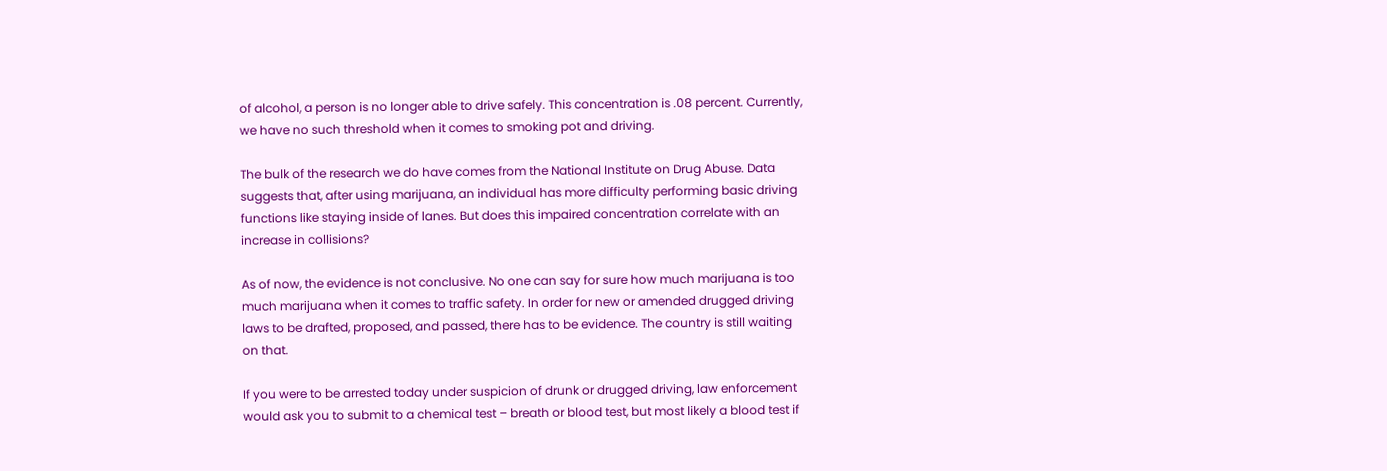of alcohol, a person is no longer able to drive safely. This concentration is .08 percent. Currently, we have no such threshold when it comes to smoking pot and driving.

The bulk of the research we do have comes from the National Institute on Drug Abuse. Data suggests that, after using marijuana, an individual has more difficulty performing basic driving functions like staying inside of lanes. But does this impaired concentration correlate with an increase in collisions?

As of now, the evidence is not conclusive. No one can say for sure how much marijuana is too much marijuana when it comes to traffic safety. In order for new or amended drugged driving laws to be drafted, proposed, and passed, there has to be evidence. The country is still waiting on that.

If you were to be arrested today under suspicion of drunk or drugged driving, law enforcement would ask you to submit to a chemical test – breath or blood test, but most likely a blood test if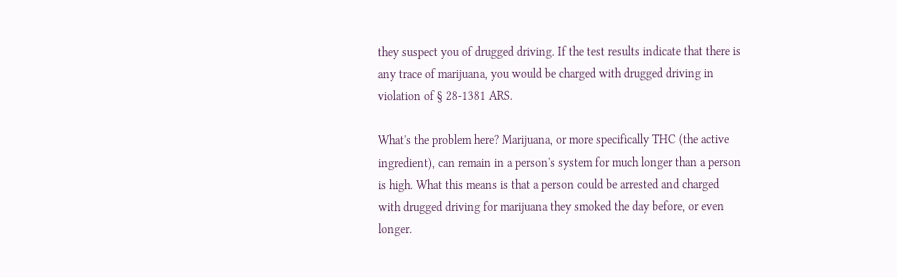they suspect you of drugged driving. If the test results indicate that there is any trace of marijuana, you would be charged with drugged driving in violation of § 28-1381 ARS.

What's the problem here? Marijuana, or more specifically THC (the active ingredient), can remain in a person's system for much longer than a person is high. What this means is that a person could be arrested and charged with drugged driving for marijuana they smoked the day before, or even longer.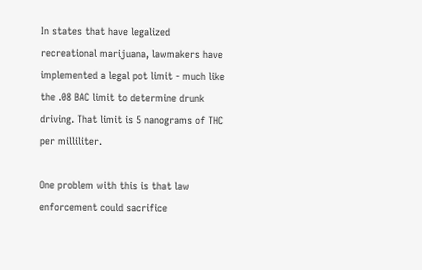In states that have legalized recreational marijuana, lawmakers have implemented a legal pot limit - much like the .08 BAC limit to determine drunk driving. That limit is 5 nanograms of THC per milliliter.

One problem with this is that law enforcement could sacrifice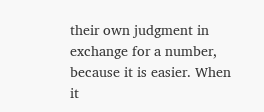their own judgment in exchange for a number, because it is easier. When it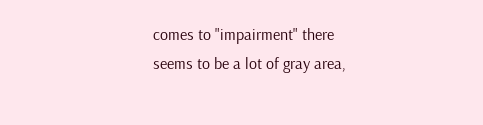comes to "impairment" there seems to be a lot of gray area,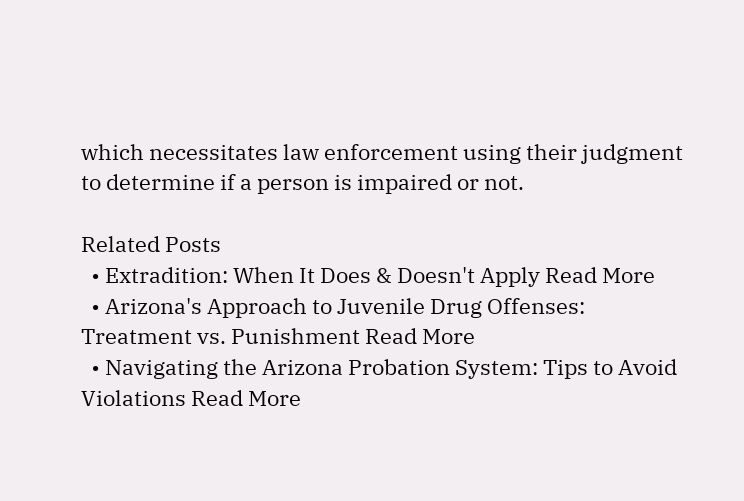which necessitates law enforcement using their judgment to determine if a person is impaired or not.

Related Posts
  • Extradition: When It Does & Doesn't Apply Read More
  • Arizona's Approach to Juvenile Drug Offenses: Treatment vs. Punishment Read More
  • Navigating the Arizona Probation System: Tips to Avoid Violations Read More